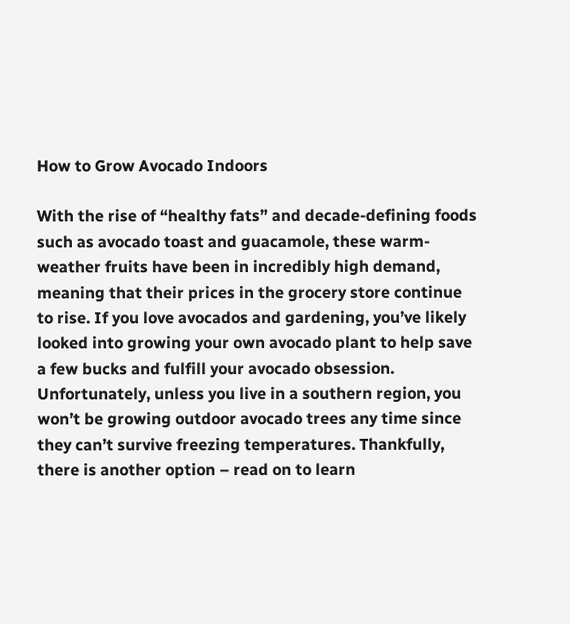How to Grow Avocado Indoors

With the rise of “healthy fats” and decade-defining foods such as avocado toast and guacamole, these warm-weather fruits have been in incredibly high demand, meaning that their prices in the grocery store continue to rise. If you love avocados and gardening, you’ve likely looked into growing your own avocado plant to help save a few bucks and fulfill your avocado obsession. Unfortunately, unless you live in a southern region, you won’t be growing outdoor avocado trees any time since they can’t survive freezing temperatures. Thankfully, there is another option – read on to learn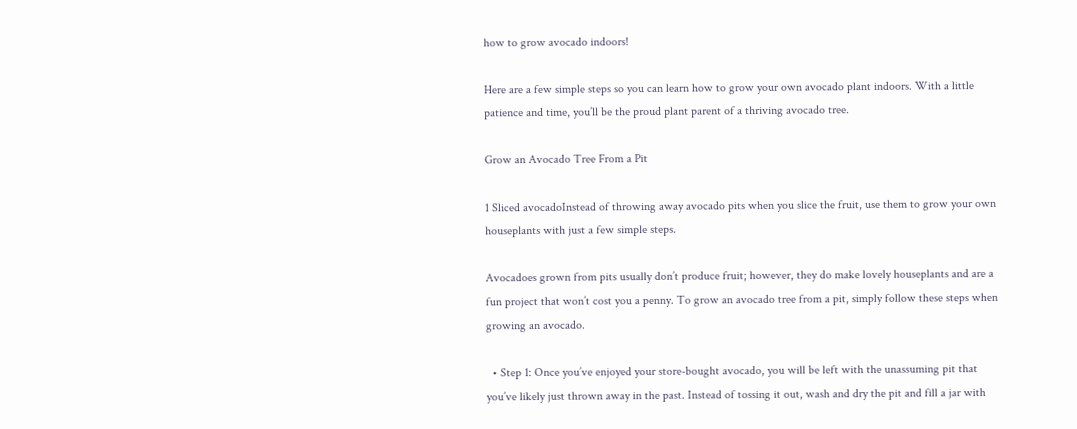how to grow avocado indoors!

Here are a few simple steps so you can learn how to grow your own avocado plant indoors. With a little patience and time, you’ll be the proud plant parent of a thriving avocado tree.

Grow an Avocado Tree From a Pit

1 Sliced avocadoInstead of throwing away avocado pits when you slice the fruit, use them to grow your own houseplants with just a few simple steps.

Avocadoes grown from pits usually don’t produce fruit; however, they do make lovely houseplants and are a fun project that won’t cost you a penny. To grow an avocado tree from a pit, simply follow these steps when growing an avocado.

  • Step 1: Once you’ve enjoyed your store-bought avocado, you will be left with the unassuming pit that you’ve likely just thrown away in the past. Instead of tossing it out, wash and dry the pit and fill a jar with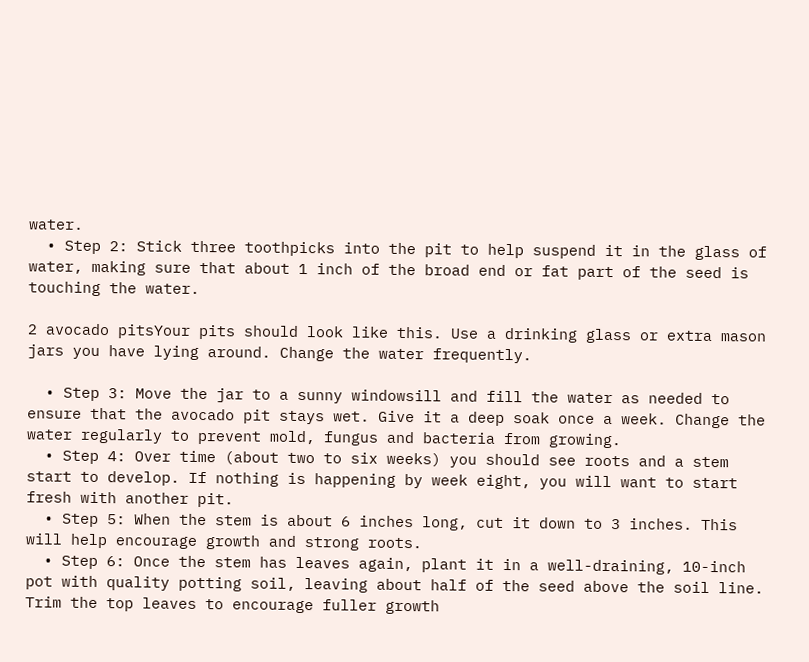water.
  • Step 2: Stick three toothpicks into the pit to help suspend it in the glass of water, making sure that about 1 inch of the broad end or fat part of the seed is touching the water.

2 avocado pitsYour pits should look like this. Use a drinking glass or extra mason jars you have lying around. Change the water frequently.

  • Step 3: Move the jar to a sunny windowsill and fill the water as needed to ensure that the avocado pit stays wet. Give it a deep soak once a week. Change the water regularly to prevent mold, fungus and bacteria from growing.
  • Step 4: Over time (about two to six weeks) you should see roots and a stem start to develop. If nothing is happening by week eight, you will want to start fresh with another pit.
  • Step 5: When the stem is about 6 inches long, cut it down to 3 inches. This will help encourage growth and strong roots.
  • Step 6: Once the stem has leaves again, plant it in a well-draining, 10-inch pot with quality potting soil, leaving about half of the seed above the soil line. Trim the top leaves to encourage fuller growth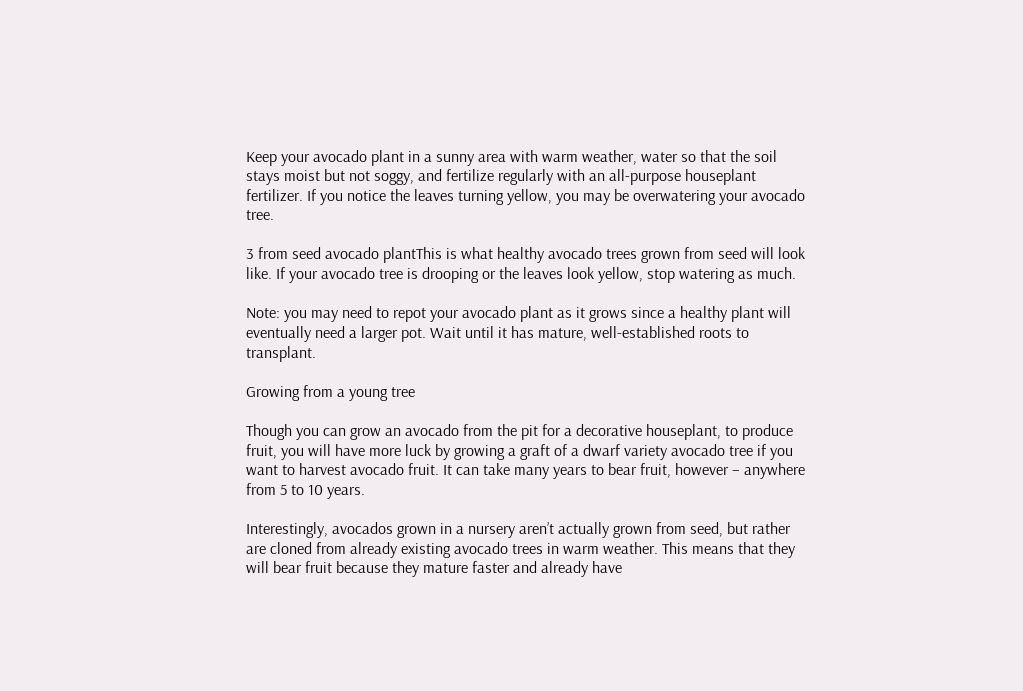Keep your avocado plant in a sunny area with warm weather, water so that the soil stays moist but not soggy, and fertilize regularly with an all-purpose houseplant fertilizer. If you notice the leaves turning yellow, you may be overwatering your avocado tree.

3 from seed avocado plantThis is what healthy avocado trees grown from seed will look like. If your avocado tree is drooping or the leaves look yellow, stop watering as much.

Note: you may need to repot your avocado plant as it grows since a healthy plant will eventually need a larger pot. Wait until it has mature, well-established roots to transplant.

Growing from a young tree

Though you can grow an avocado from the pit for a decorative houseplant, to produce fruit, you will have more luck by growing a graft of a dwarf variety avocado tree if you want to harvest avocado fruit. It can take many years to bear fruit, however – anywhere from 5 to 10 years.

Interestingly, avocados grown in a nursery aren’t actually grown from seed, but rather are cloned from already existing avocado trees in warm weather. This means that they will bear fruit because they mature faster and already have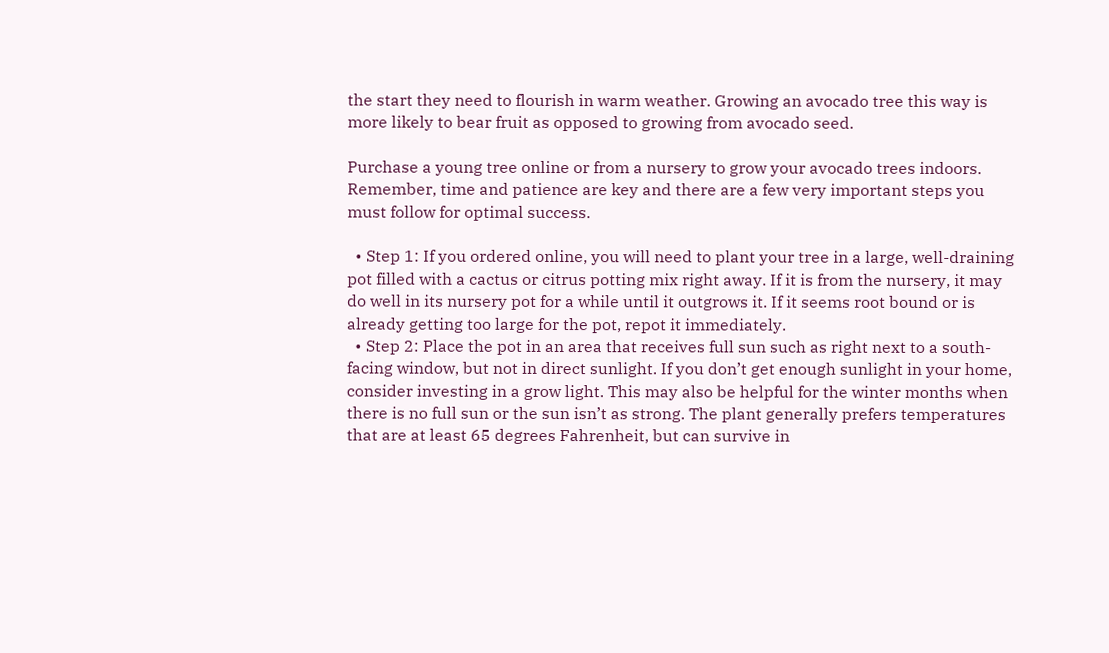the start they need to flourish in warm weather. Growing an avocado tree this way is more likely to bear fruit as opposed to growing from avocado seed.

Purchase a young tree online or from a nursery to grow your avocado trees indoors. Remember, time and patience are key and there are a few very important steps you must follow for optimal success.

  • Step 1: If you ordered online, you will need to plant your tree in a large, well-draining pot filled with a cactus or citrus potting mix right away. If it is from the nursery, it may do well in its nursery pot for a while until it outgrows it. If it seems root bound or is already getting too large for the pot, repot it immediately.
  • Step 2: Place the pot in an area that receives full sun such as right next to a south-facing window, but not in direct sunlight. If you don’t get enough sunlight in your home, consider investing in a grow light. This may also be helpful for the winter months when there is no full sun or the sun isn’t as strong. The plant generally prefers temperatures that are at least 65 degrees Fahrenheit, but can survive in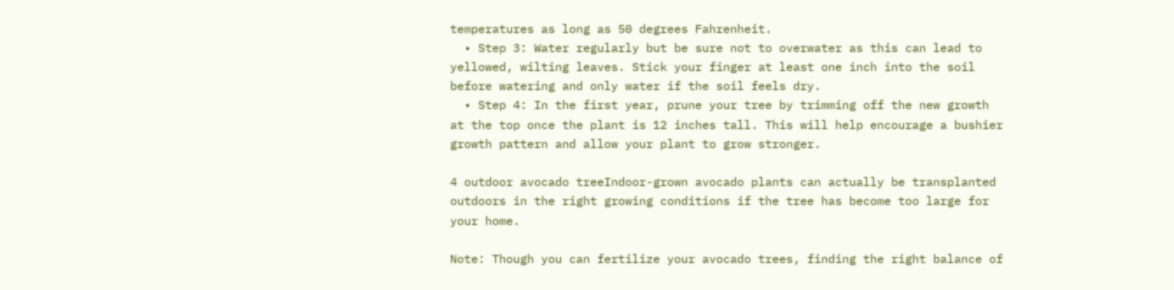temperatures as long as 50 degrees Fahrenheit.
  • Step 3: Water regularly but be sure not to overwater as this can lead to yellowed, wilting leaves. Stick your finger at least one inch into the soil before watering and only water if the soil feels dry.
  • Step 4: In the first year, prune your tree by trimming off the new growth at the top once the plant is 12 inches tall. This will help encourage a bushier growth pattern and allow your plant to grow stronger.

4 outdoor avocado treeIndoor-grown avocado plants can actually be transplanted outdoors in the right growing conditions if the tree has become too large for your home.

Note: Though you can fertilize your avocado trees, finding the right balance of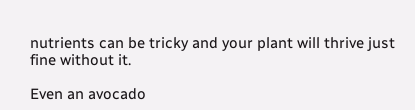nutrients can be tricky and your plant will thrive just fine without it.

Even an avocado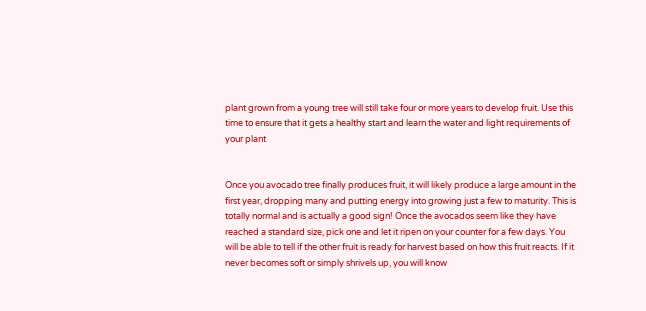plant grown from a young tree will still take four or more years to develop fruit. Use this time to ensure that it gets a healthy start and learn the water and light requirements of your plant


Once you avocado tree finally produces fruit, it will likely produce a large amount in the first year, dropping many and putting energy into growing just a few to maturity. This is totally normal and is actually a good sign! Once the avocados seem like they have reached a standard size, pick one and let it ripen on your counter for a few days. You will be able to tell if the other fruit is ready for harvest based on how this fruit reacts. If it never becomes soft or simply shrivels up, you will know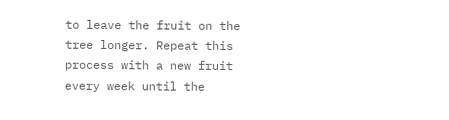to leave the fruit on the tree longer. Repeat this process with a new fruit every week until the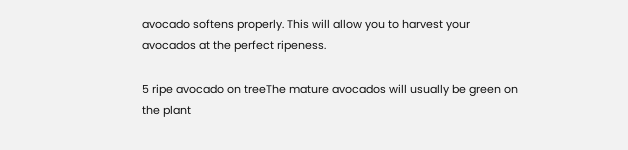avocado softens properly. This will allow you to harvest your avocados at the perfect ripeness.

5 ripe avocado on treeThe mature avocados will usually be green on the plant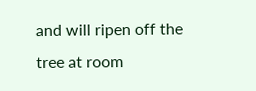and will ripen off the tree at room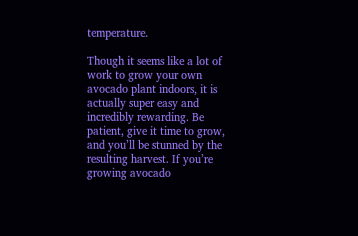temperature.

Though it seems like a lot of work to grow your own avocado plant indoors, it is actually super easy and incredibly rewarding. Be patient, give it time to grow, and you’ll be stunned by the resulting harvest. If you’re growing avocado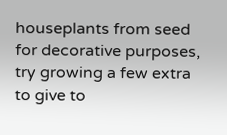houseplants from seed for decorative purposes, try growing a few extra to give to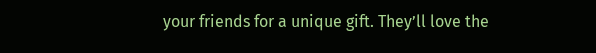your friends for a unique gift. They’ll love the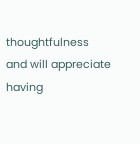thoughtfulness and will appreciate having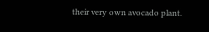their very own avocado plant.